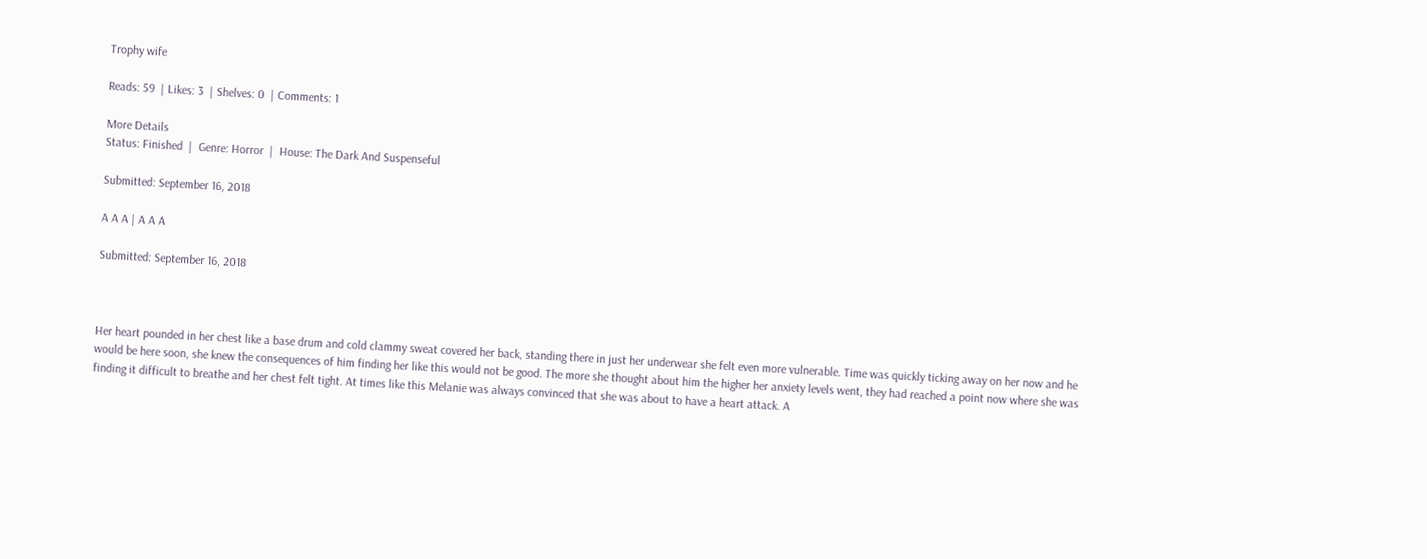Trophy wife

Reads: 59  | Likes: 3  | Shelves: 0  | Comments: 1

More Details
Status: Finished  |  Genre: Horror  |  House: The Dark And Suspenseful

Submitted: September 16, 2018

A A A | A A A

Submitted: September 16, 2018



Her heart pounded in her chest like a base drum and cold clammy sweat covered her back, standing there in just her underwear she felt even more vulnerable. Time was quickly ticking away on her now and he would be here soon, she knew the consequences of him finding her like this would not be good. The more she thought about him the higher her anxiety levels went, they had reached a point now where she was finding it difficult to breathe and her chest felt tight. At times like this Melanie was always convinced that she was about to have a heart attack. A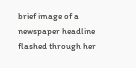brief image of a newspaper headline flashed through her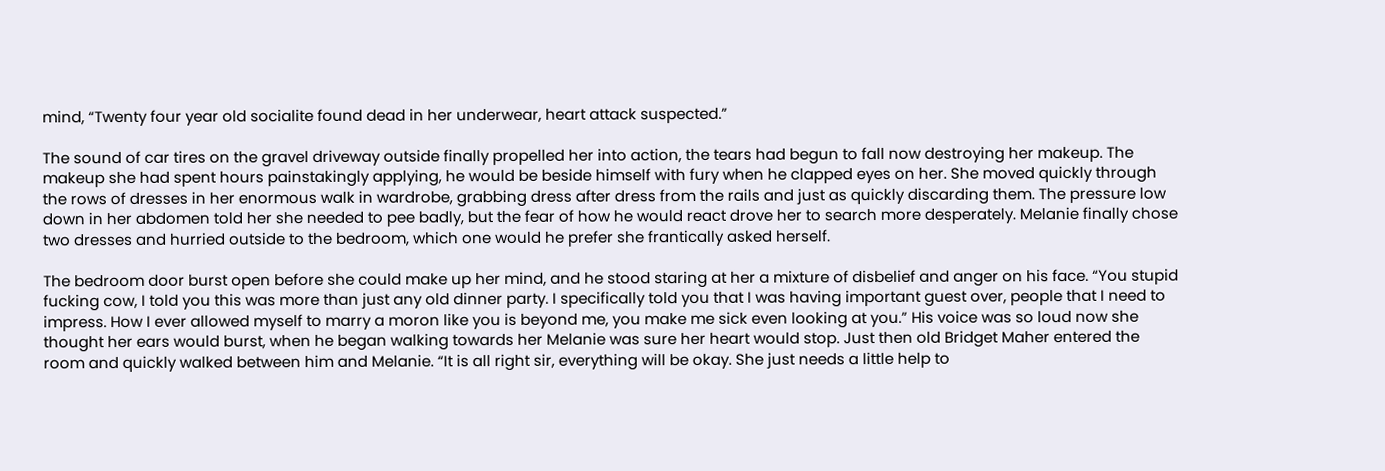mind, “Twenty four year old socialite found dead in her underwear, heart attack suspected.”

The sound of car tires on the gravel driveway outside finally propelled her into action, the tears had begun to fall now destroying her makeup. The makeup she had spent hours painstakingly applying, he would be beside himself with fury when he clapped eyes on her. She moved quickly through the rows of dresses in her enormous walk in wardrobe, grabbing dress after dress from the rails and just as quickly discarding them. The pressure low down in her abdomen told her she needed to pee badly, but the fear of how he would react drove her to search more desperately. Melanie finally chose two dresses and hurried outside to the bedroom, which one would he prefer she frantically asked herself.

The bedroom door burst open before she could make up her mind, and he stood staring at her a mixture of disbelief and anger on his face. “You stupid fucking cow, I told you this was more than just any old dinner party. I specifically told you that I was having important guest over, people that I need to impress. How I ever allowed myself to marry a moron like you is beyond me, you make me sick even looking at you.” His voice was so loud now she thought her ears would burst, when he began walking towards her Melanie was sure her heart would stop. Just then old Bridget Maher entered the room and quickly walked between him and Melanie. “It is all right sir, everything will be okay. She just needs a little help to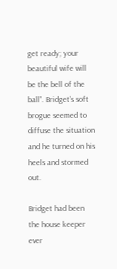get ready; your beautiful wife will be the bell of the ball”. Bridget’s soft brogue seemed to diffuse the situation and he turned on his heels and stormed out.

Bridget had been the house keeper ever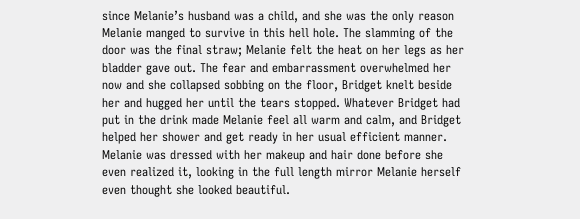since Melanie’s husband was a child, and she was the only reason Melanie manged to survive in this hell hole. The slamming of the door was the final straw; Melanie felt the heat on her legs as her bladder gave out. The fear and embarrassment overwhelmed her now and she collapsed sobbing on the floor, Bridget knelt beside her and hugged her until the tears stopped. Whatever Bridget had put in the drink made Melanie feel all warm and calm, and Bridget helped her shower and get ready in her usual efficient manner. Melanie was dressed with her makeup and hair done before she even realized it, looking in the full length mirror Melanie herself even thought she looked beautiful.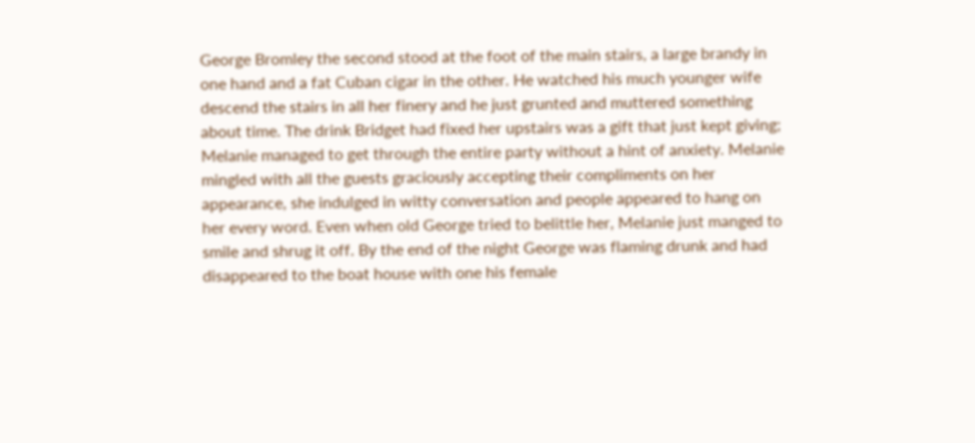George Bromley the second stood at the foot of the main stairs, a large brandy in one hand and a fat Cuban cigar in the other. He watched his much younger wife descend the stairs in all her finery and he just grunted and muttered something about time. The drink Bridget had fixed her upstairs was a gift that just kept giving; Melanie managed to get through the entire party without a hint of anxiety. Melanie mingled with all the guests graciously accepting their compliments on her appearance, she indulged in witty conversation and people appeared to hang on her every word. Even when old George tried to belittle her, Melanie just manged to smile and shrug it off. By the end of the night George was flaming drunk and had disappeared to the boat house with one his female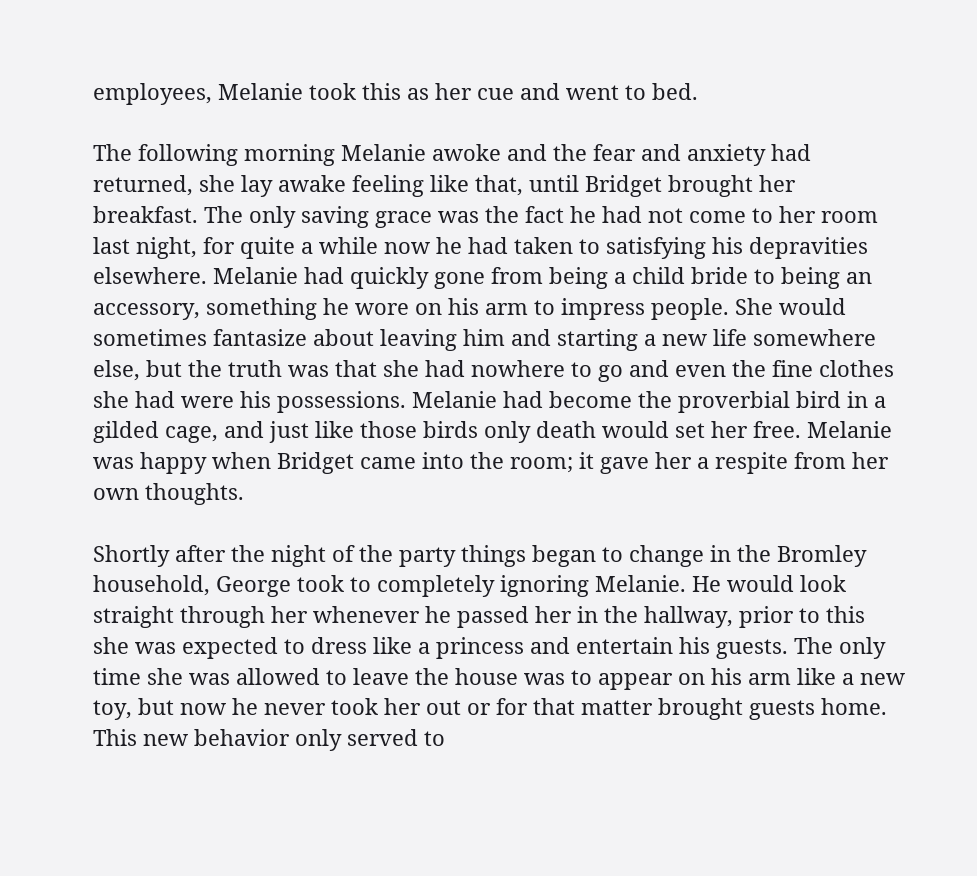employees, Melanie took this as her cue and went to bed.

The following morning Melanie awoke and the fear and anxiety had returned, she lay awake feeling like that, until Bridget brought her breakfast. The only saving grace was the fact he had not come to her room last night, for quite a while now he had taken to satisfying his depravities elsewhere. Melanie had quickly gone from being a child bride to being an accessory, something he wore on his arm to impress people. She would sometimes fantasize about leaving him and starting a new life somewhere else, but the truth was that she had nowhere to go and even the fine clothes she had were his possessions. Melanie had become the proverbial bird in a gilded cage, and just like those birds only death would set her free. Melanie was happy when Bridget came into the room; it gave her a respite from her own thoughts.

Shortly after the night of the party things began to change in the Bromley household, George took to completely ignoring Melanie. He would look straight through her whenever he passed her in the hallway, prior to this she was expected to dress like a princess and entertain his guests. The only time she was allowed to leave the house was to appear on his arm like a new toy, but now he never took her out or for that matter brought guests home. This new behavior only served to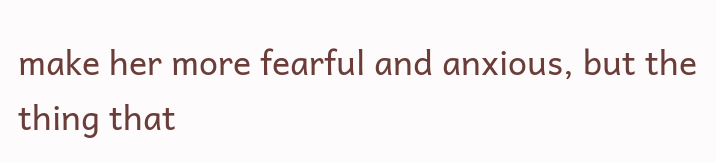make her more fearful and anxious, but the thing that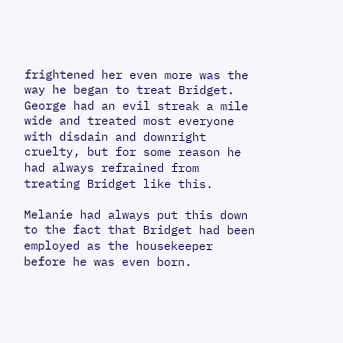frightened her even more was the way he began to treat Bridget. George had an evil streak a mile wide and treated most everyone with disdain and downright cruelty, but for some reason he had always refrained from treating Bridget like this.

Melanie had always put this down to the fact that Bridget had been employed as the housekeeper before he was even born.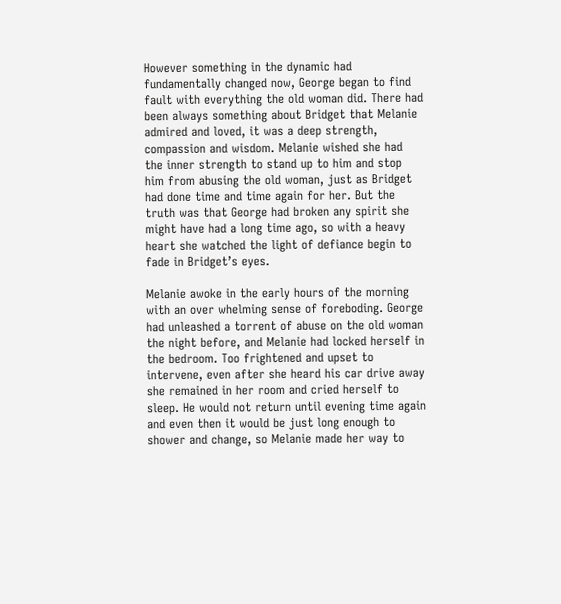However something in the dynamic had fundamentally changed now, George began to find fault with everything the old woman did. There had been always something about Bridget that Melanie admired and loved, it was a deep strength, compassion and wisdom. Melanie wished she had the inner strength to stand up to him and stop him from abusing the old woman, just as Bridget had done time and time again for her. But the truth was that George had broken any spirit she might have had a long time ago, so with a heavy heart she watched the light of defiance begin to fade in Bridget’s eyes.

Melanie awoke in the early hours of the morning with an over whelming sense of foreboding. George had unleashed a torrent of abuse on the old woman the night before, and Melanie had locked herself in the bedroom. Too frightened and upset to intervene, even after she heard his car drive away she remained in her room and cried herself to sleep. He would not return until evening time again and even then it would be just long enough to shower and change, so Melanie made her way to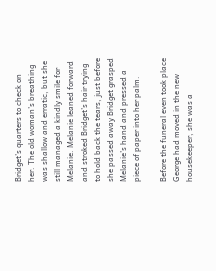Bridget’s quarters to check on her. The old woman’s breathing was shallow and erratic, but she still managed a kindly smile for Melanie. Melanie leaned forward and stroked Bridget’s hair trying to hold back the tears, just before she passed away Bridget grasped Melanie’s hand and pressed a piece of paper into her palm.

Before the funeral even took place George had moved in the new housekeeper, she was a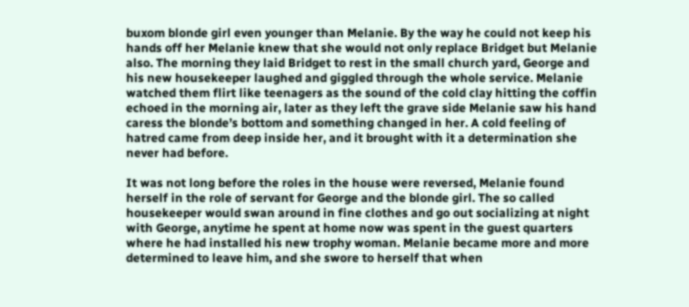buxom blonde girl even younger than Melanie. By the way he could not keep his hands off her Melanie knew that she would not only replace Bridget but Melanie also. The morning they laid Bridget to rest in the small church yard, George and his new housekeeper laughed and giggled through the whole service. Melanie watched them flirt like teenagers as the sound of the cold clay hitting the coffin echoed in the morning air, later as they left the grave side Melanie saw his hand caress the blonde’s bottom and something changed in her. A cold feeling of hatred came from deep inside her, and it brought with it a determination she never had before.

It was not long before the roles in the house were reversed, Melanie found herself in the role of servant for George and the blonde girl. The so called housekeeper would swan around in fine clothes and go out socializing at night with George, anytime he spent at home now was spent in the guest quarters where he had installed his new trophy woman. Melanie became more and more determined to leave him, and she swore to herself that when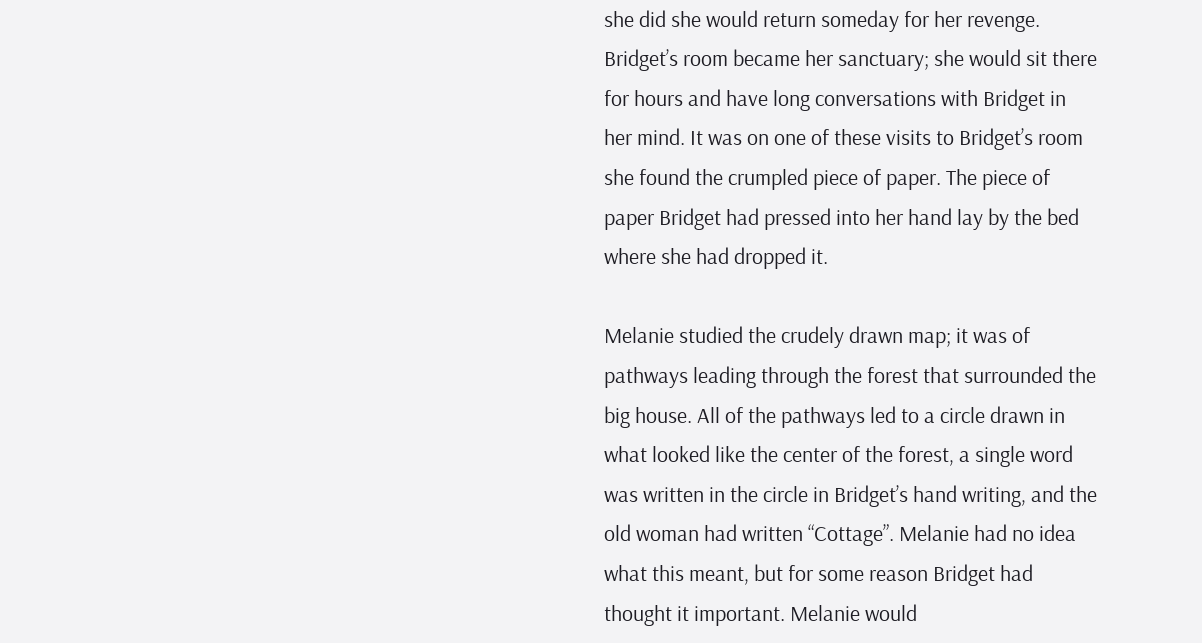she did she would return someday for her revenge. Bridget’s room became her sanctuary; she would sit there for hours and have long conversations with Bridget in her mind. It was on one of these visits to Bridget’s room she found the crumpled piece of paper. The piece of paper Bridget had pressed into her hand lay by the bed where she had dropped it.

Melanie studied the crudely drawn map; it was of pathways leading through the forest that surrounded the big house. All of the pathways led to a circle drawn in what looked like the center of the forest, a single word was written in the circle in Bridget’s hand writing, and the old woman had written “Cottage”. Melanie had no idea what this meant, but for some reason Bridget had thought it important. Melanie would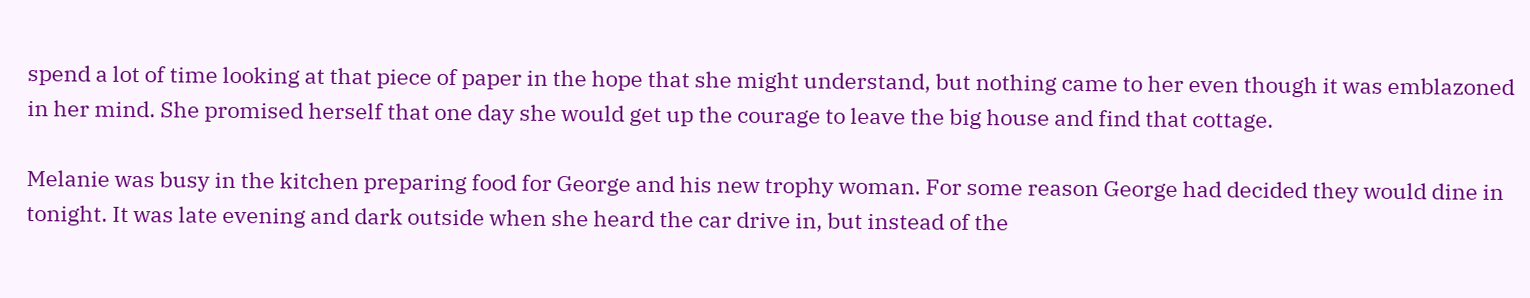spend a lot of time looking at that piece of paper in the hope that she might understand, but nothing came to her even though it was emblazoned in her mind. She promised herself that one day she would get up the courage to leave the big house and find that cottage.

Melanie was busy in the kitchen preparing food for George and his new trophy woman. For some reason George had decided they would dine in tonight. It was late evening and dark outside when she heard the car drive in, but instead of the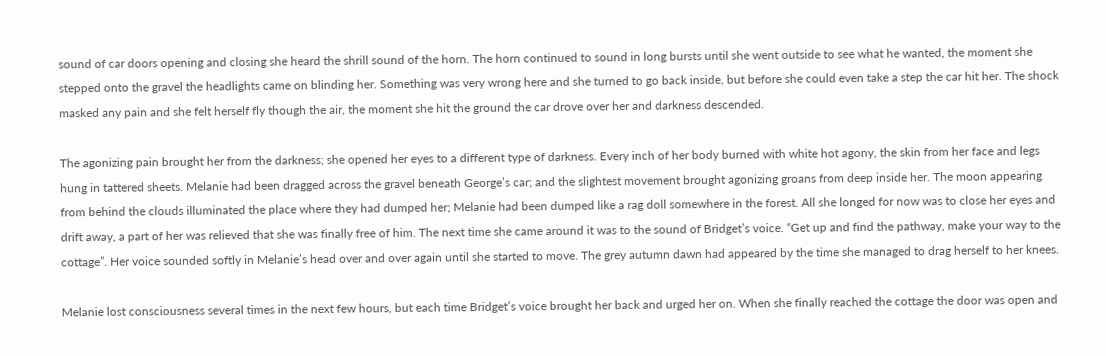sound of car doors opening and closing she heard the shrill sound of the horn. The horn continued to sound in long bursts until she went outside to see what he wanted, the moment she stepped onto the gravel the headlights came on blinding her. Something was very wrong here and she turned to go back inside, but before she could even take a step the car hit her. The shock masked any pain and she felt herself fly though the air, the moment she hit the ground the car drove over her and darkness descended.

The agonizing pain brought her from the darkness; she opened her eyes to a different type of darkness. Every inch of her body burned with white hot agony, the skin from her face and legs hung in tattered sheets. Melanie had been dragged across the gravel beneath George’s car; and the slightest movement brought agonizing groans from deep inside her. The moon appearing from behind the clouds illuminated the place where they had dumped her; Melanie had been dumped like a rag doll somewhere in the forest. All she longed for now was to close her eyes and drift away, a part of her was relieved that she was finally free of him. The next time she came around it was to the sound of Bridget’s voice. “Get up and find the pathway, make your way to the cottage”. Her voice sounded softly in Melanie’s head over and over again until she started to move. The grey autumn dawn had appeared by the time she managed to drag herself to her knees.

Melanie lost consciousness several times in the next few hours, but each time Bridget’s voice brought her back and urged her on. When she finally reached the cottage the door was open and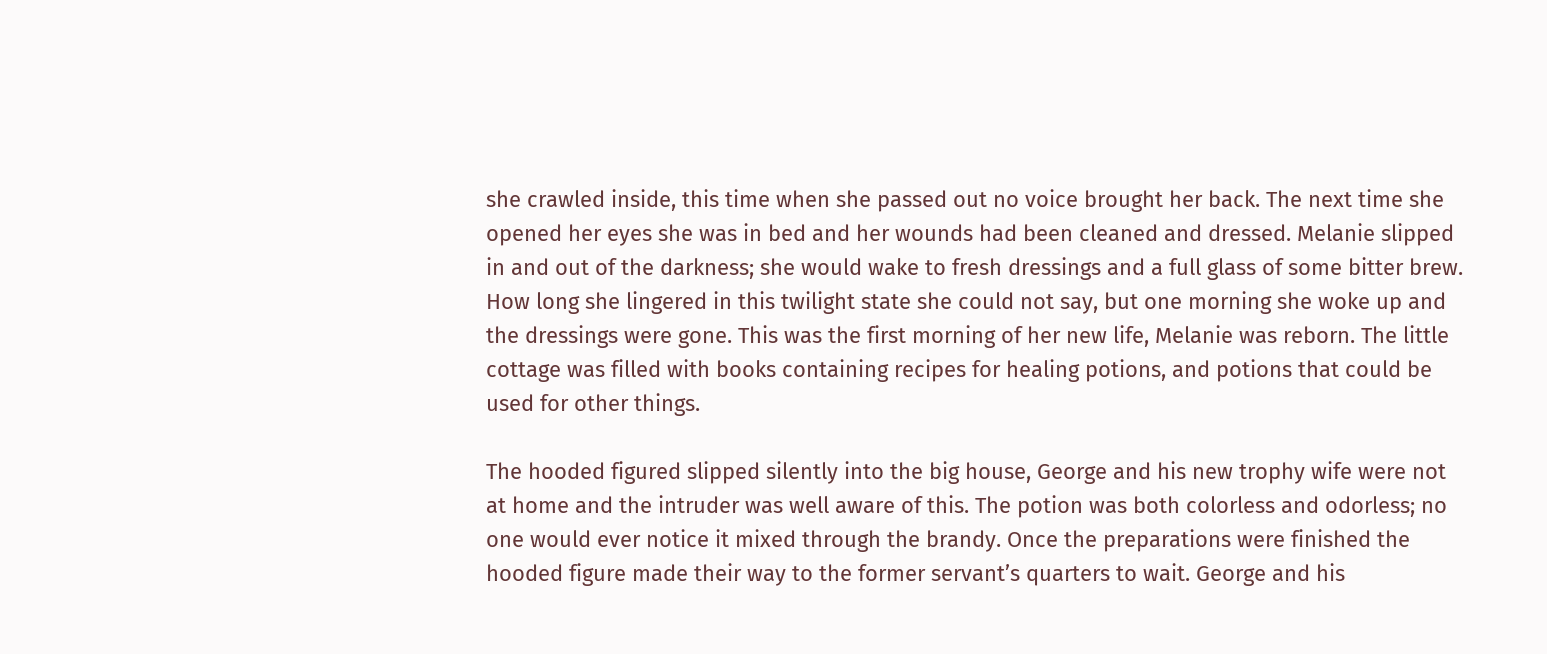she crawled inside, this time when she passed out no voice brought her back. The next time she opened her eyes she was in bed and her wounds had been cleaned and dressed. Melanie slipped in and out of the darkness; she would wake to fresh dressings and a full glass of some bitter brew. How long she lingered in this twilight state she could not say, but one morning she woke up and the dressings were gone. This was the first morning of her new life, Melanie was reborn. The little cottage was filled with books containing recipes for healing potions, and potions that could be used for other things.

The hooded figured slipped silently into the big house, George and his new trophy wife were not at home and the intruder was well aware of this. The potion was both colorless and odorless; no one would ever notice it mixed through the brandy. Once the preparations were finished the hooded figure made their way to the former servant’s quarters to wait. George and his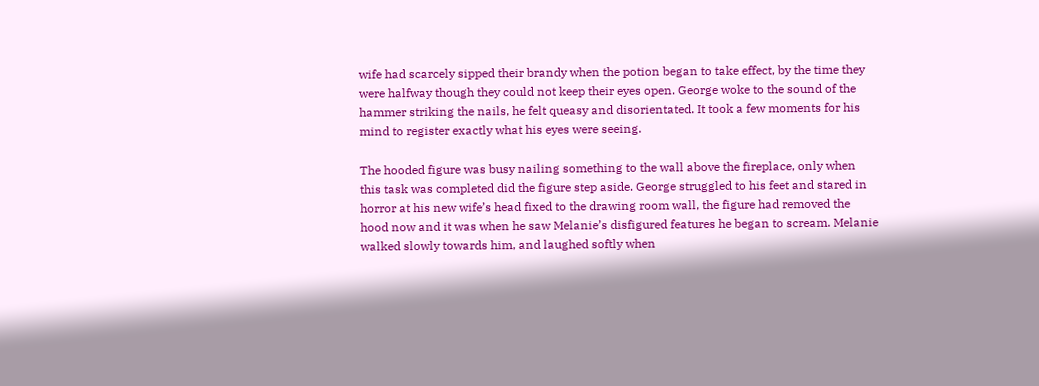wife had scarcely sipped their brandy when the potion began to take effect, by the time they were halfway though they could not keep their eyes open. George woke to the sound of the hammer striking the nails, he felt queasy and disorientated. It took a few moments for his mind to register exactly what his eyes were seeing.

The hooded figure was busy nailing something to the wall above the fireplace, only when this task was completed did the figure step aside. George struggled to his feet and stared in horror at his new wife’s head fixed to the drawing room wall, the figure had removed the hood now and it was when he saw Melanie’s disfigured features he began to scream. Melanie walked slowly towards him, and laughed softly when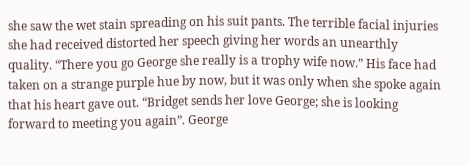she saw the wet stain spreading on his suit pants. The terrible facial injuries she had received distorted her speech giving her words an unearthly quality. “There you go George she really is a trophy wife now.” His face had taken on a strange purple hue by now, but it was only when she spoke again that his heart gave out. “Bridget sends her love George; she is looking forward to meeting you again”. George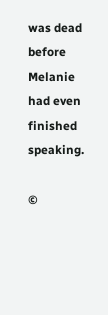was dead before Melanie had even finished speaking.

©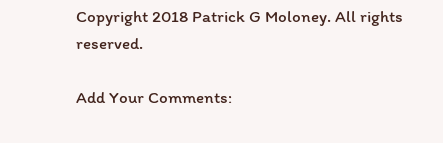Copyright 2018 Patrick G Moloney. All rights reserved.

Add Your Comments: